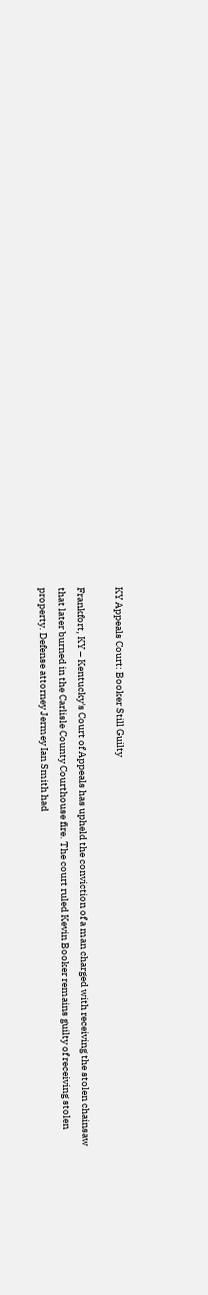KY Appeals Court: Booker Still Guilty

Frankfort, KY – Kentucky's Court of Appeals has upheld the conviction of a man charged with receiving the stolen chainsaw that later burned in the Carlisle County Courthouse fire. The court ruled Kevin Booker remains guilty of receiving stolen property. Defense attorney Jermey Ian Smith had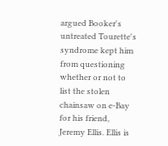argued Booker's untreated Tourette's syndrome kept him from questioning whether or not to list the stolen chainsaw on e-Bay for his friend, Jeremy Ellis. Ellis is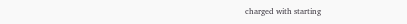charged with starting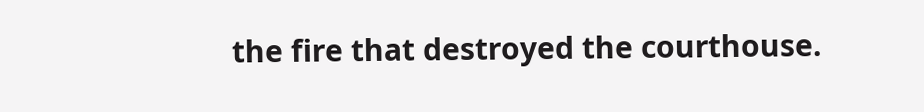the fire that destroyed the courthouse.